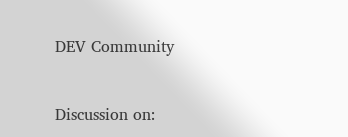DEV Community


Discussion on: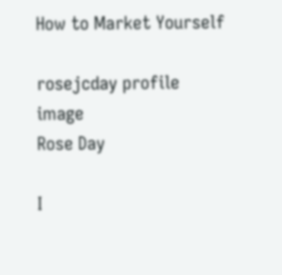How to Market Yourself

rosejcday profile image
Rose Day

I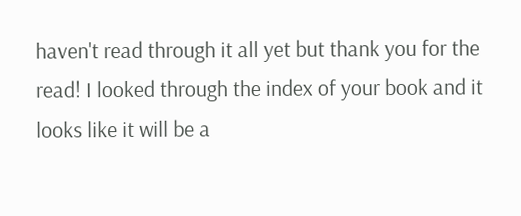haven't read through it all yet but thank you for the read! I looked through the index of your book and it looks like it will be a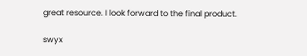great resource. I look forward to the final product.

swyx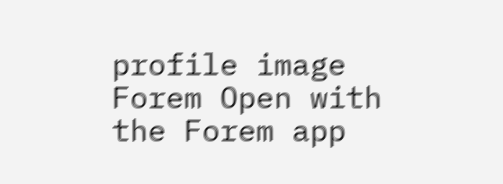profile image
Forem Open with the Forem app